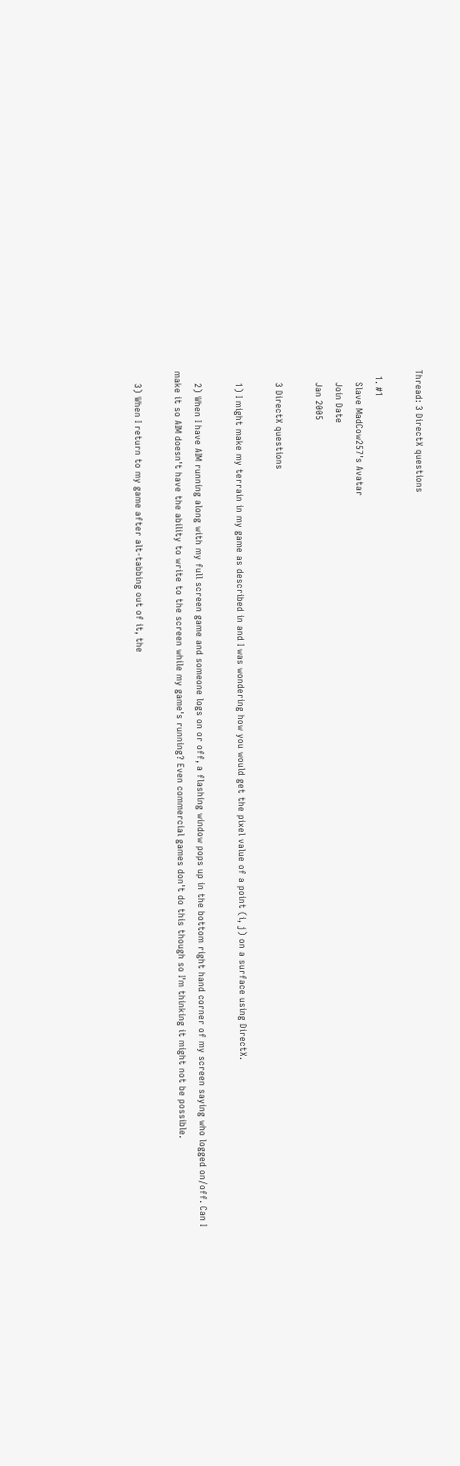Thread: 3 DirectX questions

  1. #1
    Slave MadCow257's Avatar
    Join Date
    Jan 2005

    3 DirectX questions

    1) I might make my terrain in my game as described in and I was wondering how you would get the pixel value of a point (i, j) on a surface using DirectX.

    2) When I have AIM running along with my full screen game and someone logs on or off, a flashing window pops up in the bottom right hand corner of my screen saying who logged on/off. Can I make it so AIM doesn't have the ability to write to the screen while my game's running? Even commercial games don't do this though so I'm thinking it might not be possible.

    3) When I return to my game after alt-tabbing out of it, the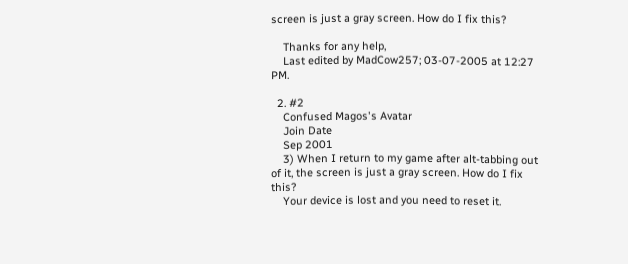screen is just a gray screen. How do I fix this?

    Thanks for any help,
    Last edited by MadCow257; 03-07-2005 at 12:27 PM.

  2. #2
    Confused Magos's Avatar
    Join Date
    Sep 2001
    3) When I return to my game after alt-tabbing out of it, the screen is just a gray screen. How do I fix this?
    Your device is lost and you need to reset it.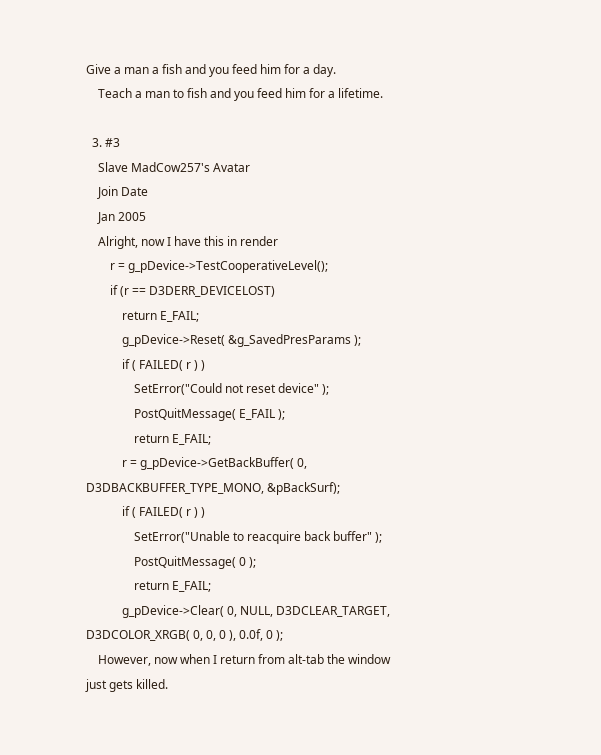Give a man a fish and you feed him for a day.
    Teach a man to fish and you feed him for a lifetime.

  3. #3
    Slave MadCow257's Avatar
    Join Date
    Jan 2005
    Alright, now I have this in render
        r = g_pDevice->TestCooperativeLevel();
        if (r == D3DERR_DEVICELOST)
            return E_FAIL;
            g_pDevice->Reset( &g_SavedPresParams );
            if ( FAILED( r ) )
                SetError("Could not reset device" );
                PostQuitMessage( E_FAIL );
                return E_FAIL;
            r = g_pDevice->GetBackBuffer( 0, D3DBACKBUFFER_TYPE_MONO, &pBackSurf);
            if ( FAILED( r ) )
                SetError("Unable to reacquire back buffer" );
                PostQuitMessage( 0 );
                return E_FAIL;
            g_pDevice->Clear( 0, NULL, D3DCLEAR_TARGET, D3DCOLOR_XRGB( 0, 0, 0 ), 0.0f, 0 );
    However, now when I return from alt-tab the window just gets killed.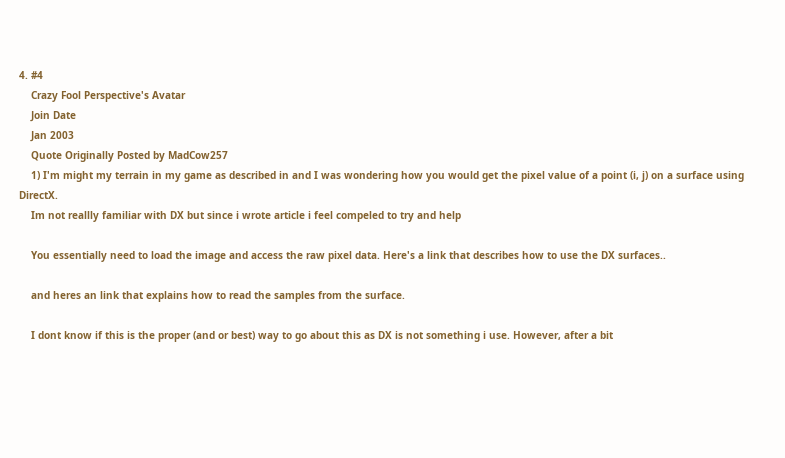4. #4
    Crazy Fool Perspective's Avatar
    Join Date
    Jan 2003
    Quote Originally Posted by MadCow257
    1) I'm might my terrain in my game as described in and I was wondering how you would get the pixel value of a point (i, j) on a surface using DirectX.
    Im not reallly familiar with DX but since i wrote article i feel compeled to try and help

    You essentially need to load the image and access the raw pixel data. Here's a link that describes how to use the DX surfaces..

    and heres an link that explains how to read the samples from the surface.

    I dont know if this is the proper (and or best) way to go about this as DX is not something i use. However, after a bit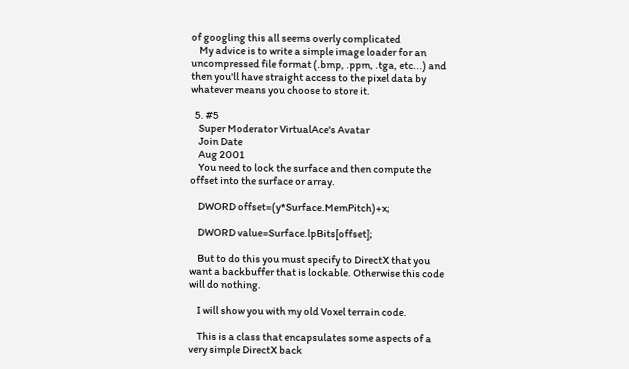of googling this all seems overly complicated
    My advice is to write a simple image loader for an uncompressed file format (.bmp, .ppm, .tga, etc...) and then you'll have straight access to the pixel data by whatever means you choose to store it.

  5. #5
    Super Moderator VirtualAce's Avatar
    Join Date
    Aug 2001
    You need to lock the surface and then compute the offset into the surface or array.

    DWORD offset=(y*Surface.MemPitch)+x;

    DWORD value=Surface.lpBits[offset];

    But to do this you must specify to DirectX that you want a backbuffer that is lockable. Otherwise this code will do nothing.

    I will show you with my old Voxel terrain code.

    This is a class that encapsulates some aspects of a very simple DirectX back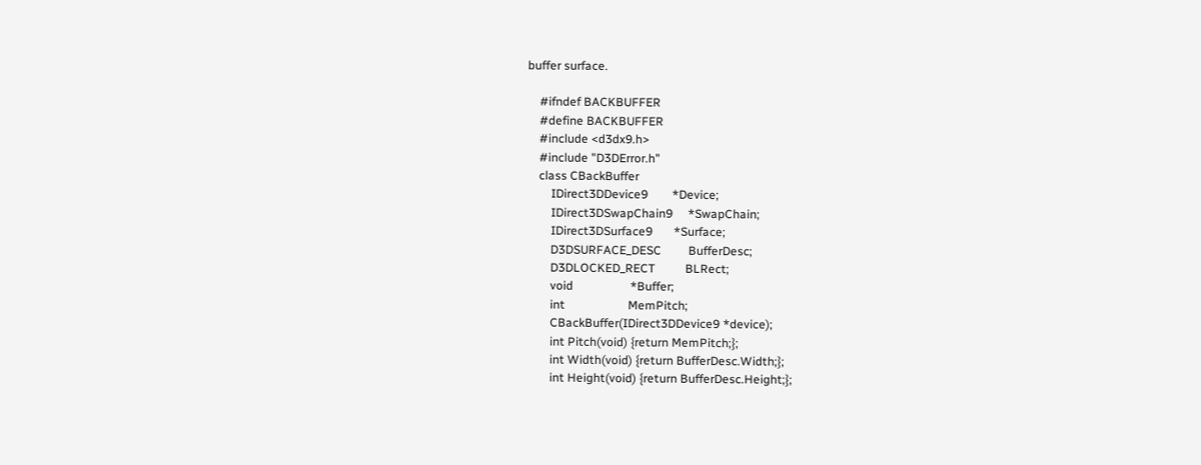buffer surface.

    #ifndef BACKBUFFER
    #define BACKBUFFER
    #include <d3dx9.h>
    #include "D3DError.h"
    class CBackBuffer
        IDirect3DDevice9        *Device;
        IDirect3DSwapChain9     *SwapChain;
        IDirect3DSurface9       *Surface;
        D3DSURFACE_DESC         BufferDesc;
        D3DLOCKED_RECT          BLRect;
        void                   *Buffer;
        int                     MemPitch;
        CBackBuffer(IDirect3DDevice9 *device);
        int Pitch(void) {return MemPitch;};
        int Width(void) {return BufferDesc.Width;};
        int Height(void) {return BufferDesc.Height;};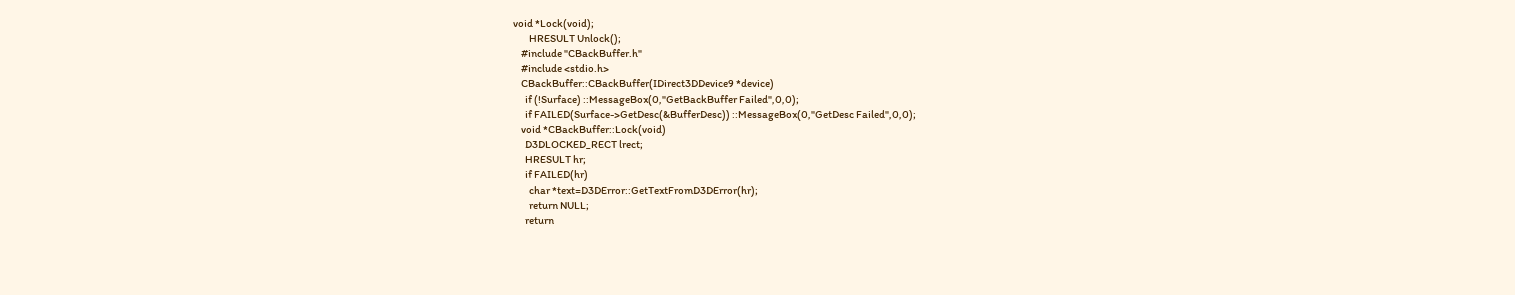void *Lock(void);
        HRESULT Unlock();
    #include "CBackBuffer.h"
    #include <stdio.h>
    CBackBuffer::CBackBuffer(IDirect3DDevice9 *device)
      if (!Surface) ::MessageBox(0,"GetBackBuffer Failed",0,0);
      if FAILED(Surface->GetDesc(&BufferDesc)) ::MessageBox(0,"GetDesc Failed",0,0);
    void *CBackBuffer::Lock(void)
      D3DLOCKED_RECT lrect;
      HRESULT hr;
      if FAILED(hr)
        char *text=D3DError::GetTextFromD3DError(hr);
        return NULL;
      return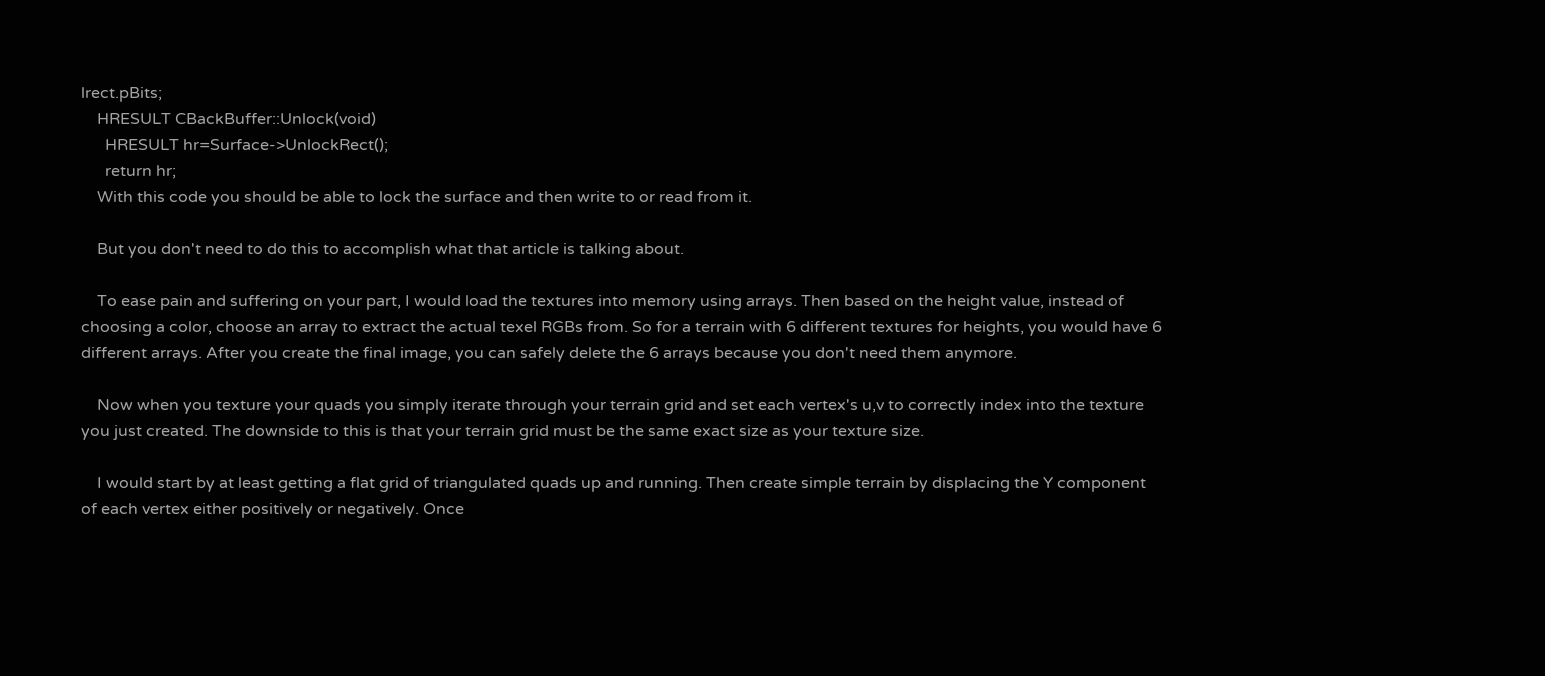lrect.pBits;
    HRESULT CBackBuffer::Unlock(void)
      HRESULT hr=Surface->UnlockRect();
      return hr;
    With this code you should be able to lock the surface and then write to or read from it.

    But you don't need to do this to accomplish what that article is talking about.

    To ease pain and suffering on your part, I would load the textures into memory using arrays. Then based on the height value, instead of choosing a color, choose an array to extract the actual texel RGBs from. So for a terrain with 6 different textures for heights, you would have 6 different arrays. After you create the final image, you can safely delete the 6 arrays because you don't need them anymore.

    Now when you texture your quads you simply iterate through your terrain grid and set each vertex's u,v to correctly index into the texture you just created. The downside to this is that your terrain grid must be the same exact size as your texture size.

    I would start by at least getting a flat grid of triangulated quads up and running. Then create simple terrain by displacing the Y component of each vertex either positively or negatively. Once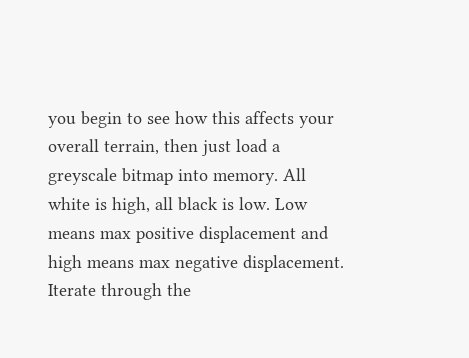you begin to see how this affects your overall terrain, then just load a greyscale bitmap into memory. All white is high, all black is low. Low means max positive displacement and high means max negative displacement. Iterate through the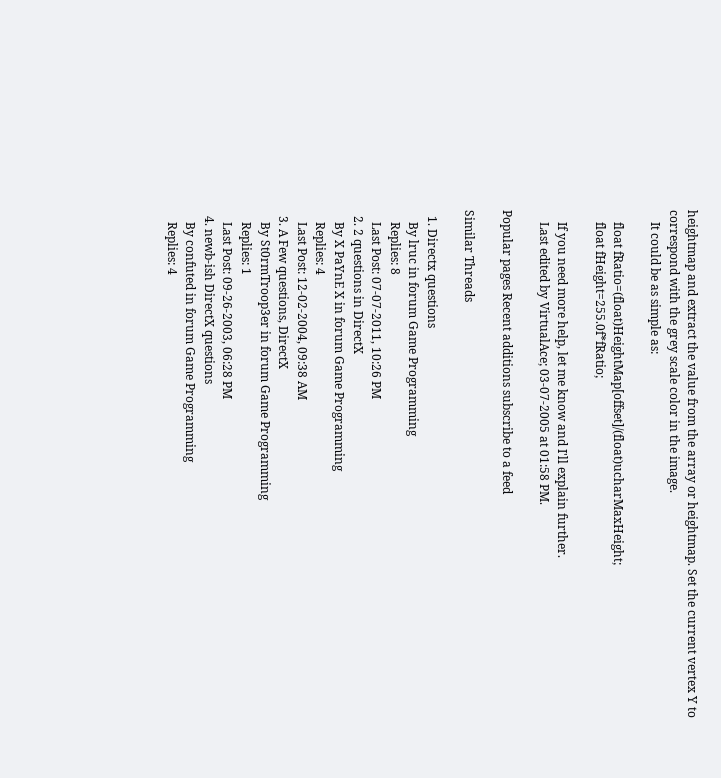heightmap and extract the value from the array or heightmap. Set the current vertex Y to correspond with the grey scale color in the image.
    It could be as simple as:

    float fRatio=(float)HeightMap[offset]/(float)ucharMaxHeight;
    float fHeight=255.0f*fRatio;

    If you need more help, let me know and I'll explain further.
    Last edited by VirtualAce; 03-07-2005 at 01:58 PM.

Popular pages Recent additions subscribe to a feed

Similar Threads

  1. Directx questions
    By lruc in forum Game Programming
    Replies: 8
    Last Post: 07-07-2011, 10:26 PM
  2. 2 questions in DirectX
    By X PaYnE X in forum Game Programming
    Replies: 4
    Last Post: 12-02-2004, 09:38 AM
  3. A Few questions, DirectX
    By St0rmTroop3er in forum Game Programming
    Replies: 1
    Last Post: 09-26-2003, 06:28 PM
  4. newb-ish DirectX questions
    By confuted in forum Game Programming
    Replies: 4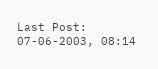Last Post: 07-06-2003, 08:14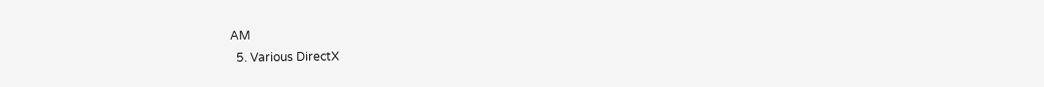AM
  5. Various DirectX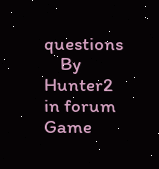questions
    By Hunter2 in forum Game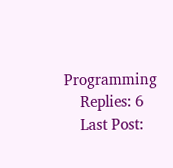Programming
    Replies: 6
    Last Post: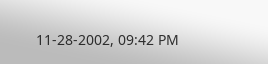11-28-2002, 09:42 PM